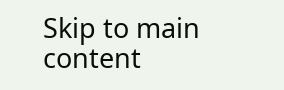Skip to main content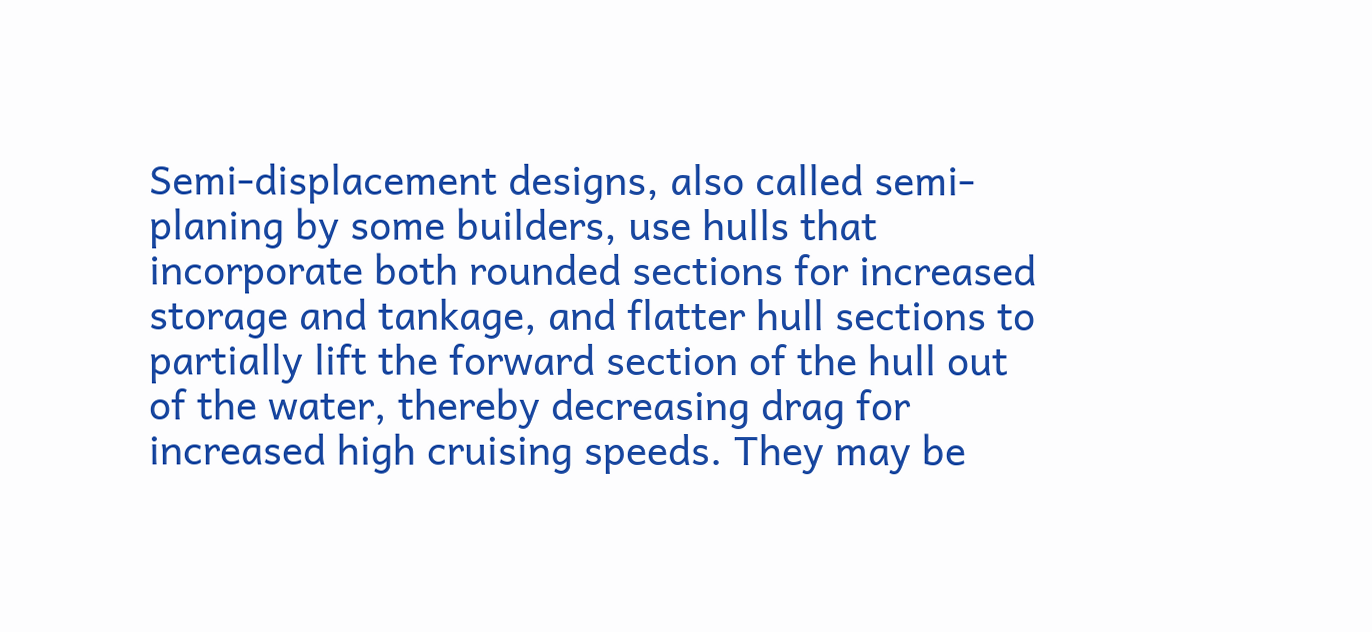Semi-displacement designs, also called semi-planing by some builders, use hulls that incorporate both rounded sections for increased storage and tankage, and flatter hull sections to partially lift the forward section of the hull out of the water, thereby decreasing drag for increased high cruising speeds. They may be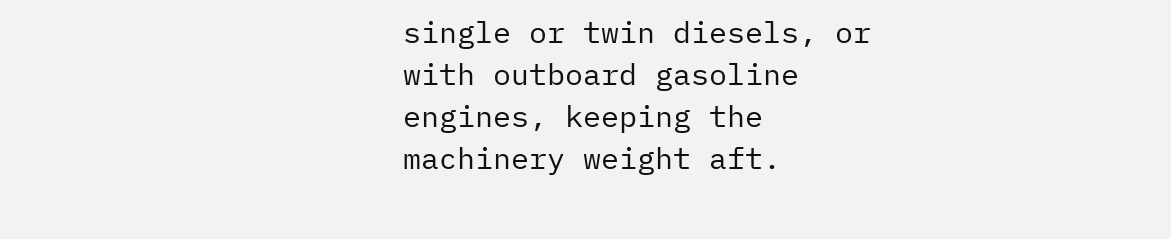single or twin diesels, or with outboard gasoline engines, keeping the machinery weight aft.